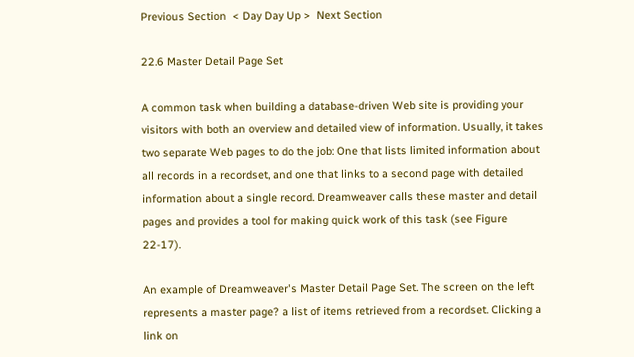Previous Section  < Day Day Up >  Next Section

22.6 Master Detail Page Set

A common task when building a database-driven Web site is providing your visitors with both an overview and detailed view of information. Usually, it takes two separate Web pages to do the job: One that lists limited information about all records in a recordset, and one that links to a second page with detailed information about a single record. Dreamweaver calls these master and detail pages and provides a tool for making quick work of this task (see Figure 22-17).

An example of Dreamweaver's Master Detail Page Set. The screen on the left represents a master page? a list of items retrieved from a recordset. Clicking a link on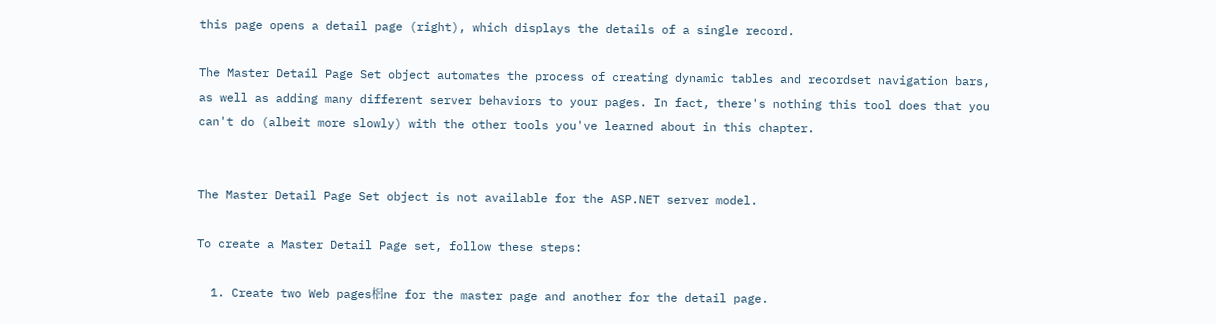this page opens a detail page (right), which displays the details of a single record.

The Master Detail Page Set object automates the process of creating dynamic tables and recordset navigation bars, as well as adding many different server behaviors to your pages. In fact, there's nothing this tool does that you can't do (albeit more slowly) with the other tools you've learned about in this chapter.


The Master Detail Page Set object is not available for the ASP.NET server model.

To create a Master Detail Page set, follow these steps:

  1. Create two Web pages梠ne for the master page and another for the detail page.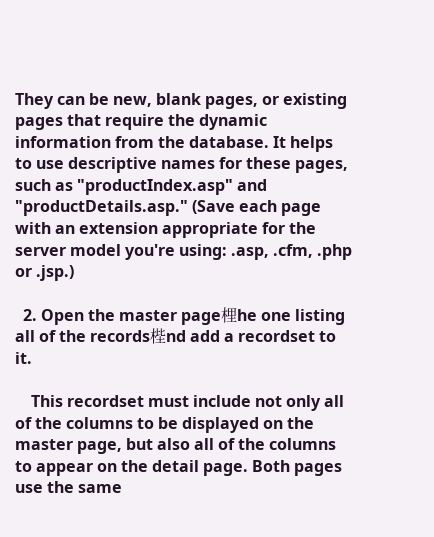They can be new, blank pages, or existing pages that require the dynamic information from the database. It helps to use descriptive names for these pages, such as "productIndex.asp" and "productDetails.asp." (Save each page with an extension appropriate for the server model you're using: .asp, .cfm, .php or .jsp.)

  2. Open the master page梩he one listing all of the records梐nd add a recordset to it.

    This recordset must include not only all of the columns to be displayed on the master page, but also all of the columns to appear on the detail page. Both pages use the same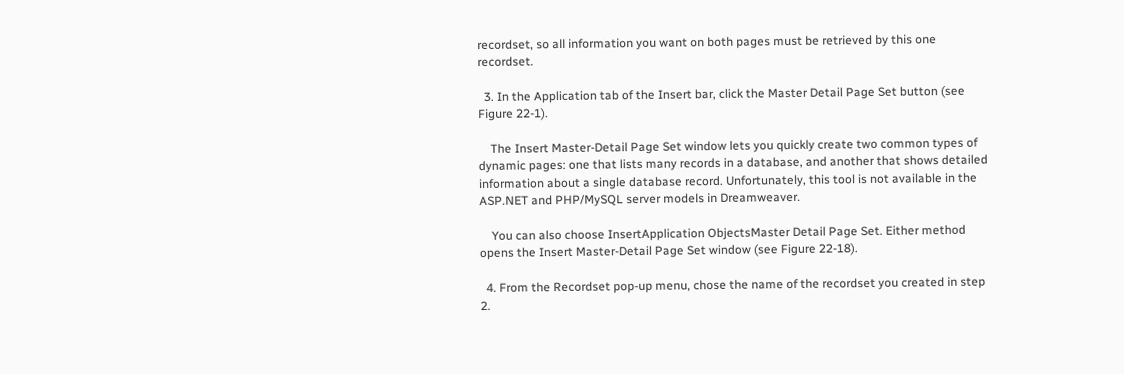recordset, so all information you want on both pages must be retrieved by this one recordset.

  3. In the Application tab of the Insert bar, click the Master Detail Page Set button (see Figure 22-1).

    The Insert Master-Detail Page Set window lets you quickly create two common types of dynamic pages: one that lists many records in a database, and another that shows detailed information about a single database record. Unfortunately, this tool is not available in the ASP.NET and PHP/MySQL server models in Dreamweaver.

    You can also choose InsertApplication ObjectsMaster Detail Page Set. Either method opens the Insert Master-Detail Page Set window (see Figure 22-18).

  4. From the Recordset pop-up menu, chose the name of the recordset you created in step 2.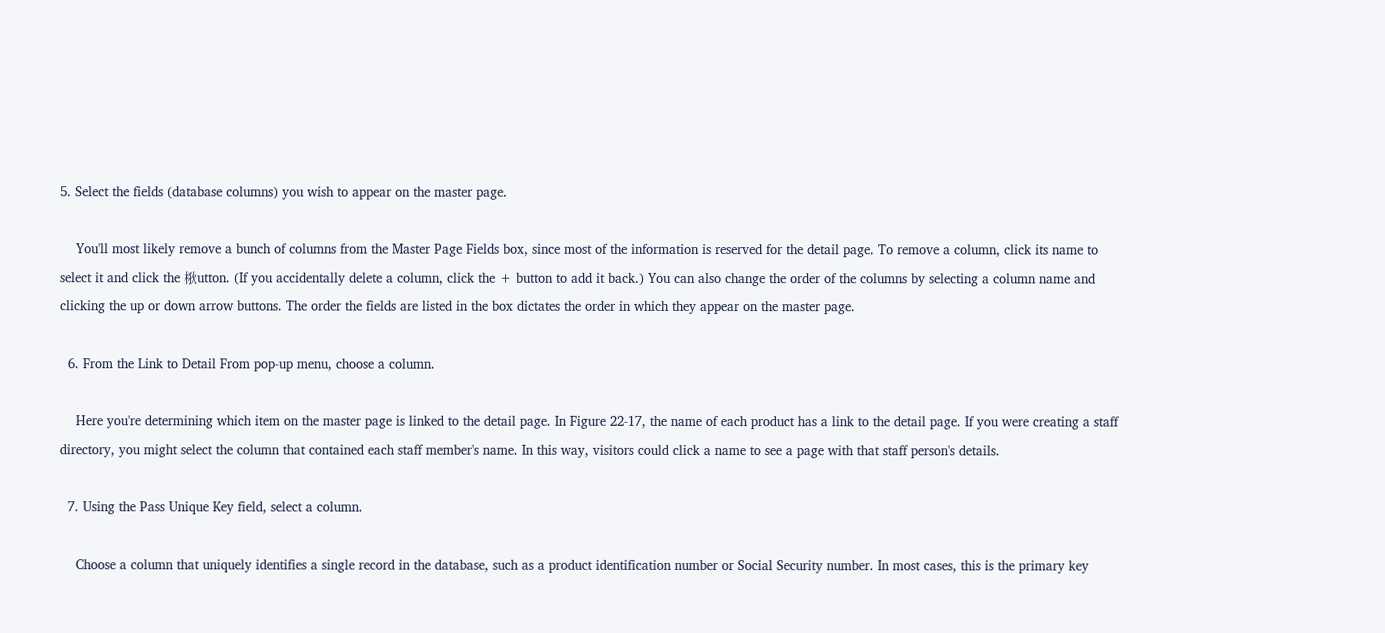5. Select the fields (database columns) you wish to appear on the master page.

    You'll most likely remove a bunch of columns from the Master Page Fields box, since most of the information is reserved for the detail page. To remove a column, click its name to select it and click the 梑utton. (If you accidentally delete a column, click the + button to add it back.) You can also change the order of the columns by selecting a column name and clicking the up or down arrow buttons. The order the fields are listed in the box dictates the order in which they appear on the master page.

  6. From the Link to Detail From pop-up menu, choose a column.

    Here you're determining which item on the master page is linked to the detail page. In Figure 22-17, the name of each product has a link to the detail page. If you were creating a staff directory, you might select the column that contained each staff member's name. In this way, visitors could click a name to see a page with that staff person's details.

  7. Using the Pass Unique Key field, select a column.

    Choose a column that uniquely identifies a single record in the database, such as a product identification number or Social Security number. In most cases, this is the primary key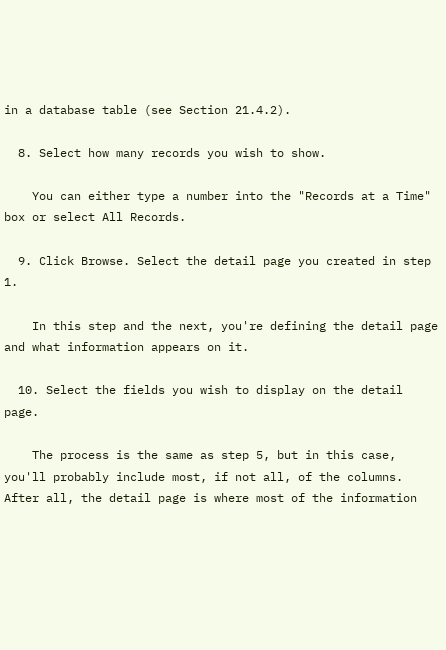in a database table (see Section 21.4.2).

  8. Select how many records you wish to show.

    You can either type a number into the "Records at a Time" box or select All Records.

  9. Click Browse. Select the detail page you created in step 1.

    In this step and the next, you're defining the detail page and what information appears on it.

  10. Select the fields you wish to display on the detail page.

    The process is the same as step 5, but in this case, you'll probably include most, if not all, of the columns. After all, the detail page is where most of the information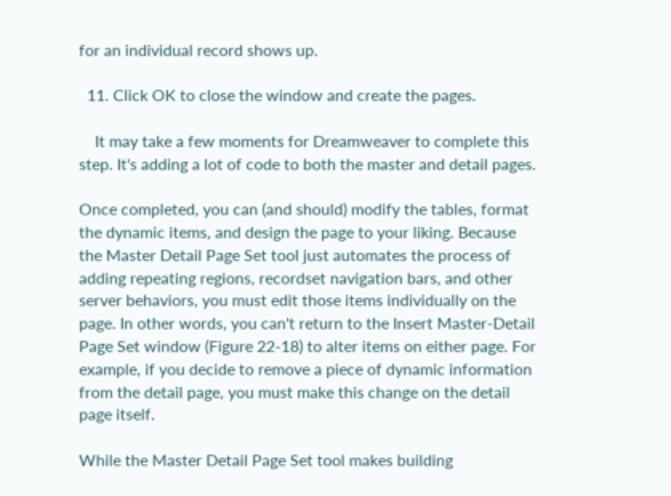for an individual record shows up.

  11. Click OK to close the window and create the pages.

    It may take a few moments for Dreamweaver to complete this step. It's adding a lot of code to both the master and detail pages.

Once completed, you can (and should) modify the tables, format the dynamic items, and design the page to your liking. Because the Master Detail Page Set tool just automates the process of adding repeating regions, recordset navigation bars, and other server behaviors, you must edit those items individually on the page. In other words, you can't return to the Insert Master-Detail Page Set window (Figure 22-18) to alter items on either page. For example, if you decide to remove a piece of dynamic information from the detail page, you must make this change on the detail page itself.

While the Master Detail Page Set tool makes building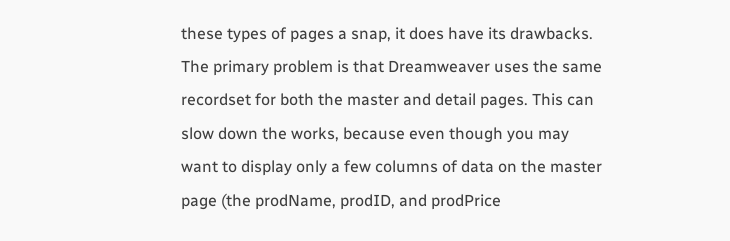these types of pages a snap, it does have its drawbacks. The primary problem is that Dreamweaver uses the same recordset for both the master and detail pages. This can slow down the works, because even though you may want to display only a few columns of data on the master page (the prodName, prodID, and prodPrice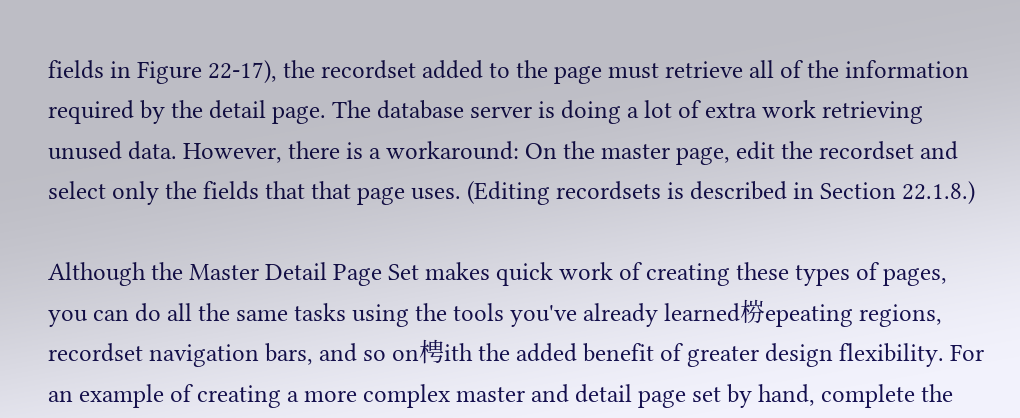fields in Figure 22-17), the recordset added to the page must retrieve all of the information required by the detail page. The database server is doing a lot of extra work retrieving unused data. However, there is a workaround: On the master page, edit the recordset and select only the fields that that page uses. (Editing recordsets is described in Section 22.1.8.)

Although the Master Detail Page Set makes quick work of creating these types of pages, you can do all the same tasks using the tools you've already learned梤epeating regions, recordset navigation bars, and so on梬ith the added benefit of greater design flexibility. For an example of creating a more complex master and detail page set by hand, complete the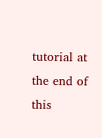tutorial at the end of this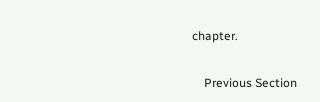chapter.

    Previous Section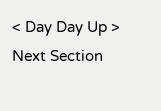< Day Day Up >  Next Section